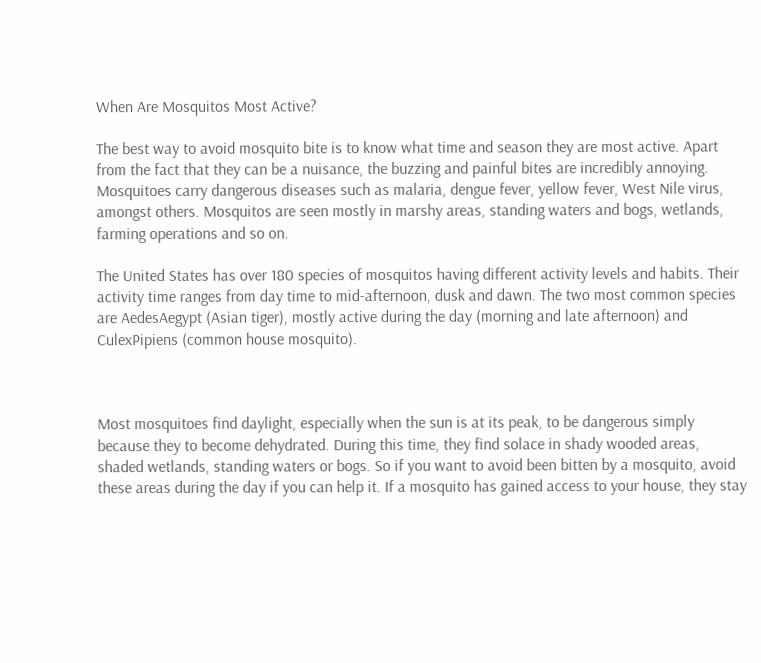When Are Mosquitos Most Active?

The best way to avoid mosquito bite is to know what time and season they are most active. Apart from the fact that they can be a nuisance, the buzzing and painful bites are incredibly annoying. Mosquitoes carry dangerous diseases such as malaria, dengue fever, yellow fever, West Nile virus, amongst others. Mosquitos are seen mostly in marshy areas, standing waters and bogs, wetlands, farming operations and so on.

The United States has over 180 species of mosquitos having different activity levels and habits. Their activity time ranges from day time to mid-afternoon, dusk and dawn. The two most common species are AedesAegypt (Asian tiger), mostly active during the day (morning and late afternoon) and CulexPipiens (common house mosquito).



Most mosquitoes find daylight, especially when the sun is at its peak, to be dangerous simply because they to become dehydrated. During this time, they find solace in shady wooded areas, shaded wetlands, standing waters or bogs. So if you want to avoid been bitten by a mosquito, avoid these areas during the day if you can help it. If a mosquito has gained access to your house, they stay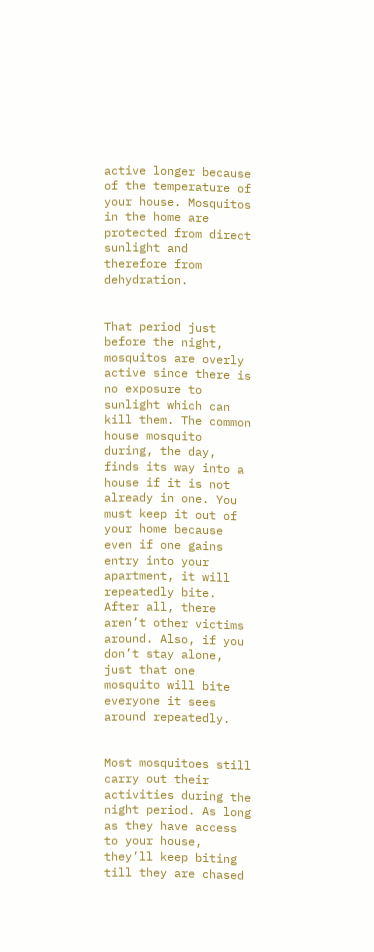active longer because of the temperature of your house. Mosquitos in the home are protected from direct sunlight and therefore from dehydration.


That period just before the night, mosquitos are overly active since there is no exposure to sunlight which can kill them. The common house mosquito during, the day, finds its way into a house if it is not already in one. You must keep it out of your home because even if one gains entry into your apartment, it will repeatedly bite. After all, there aren’t other victims around. Also, if you don’t stay alone, just that one mosquito will bite everyone it sees around repeatedly.


Most mosquitoes still carry out their activities during the night period. As long as they have access to your house, they’ll keep biting till they are chased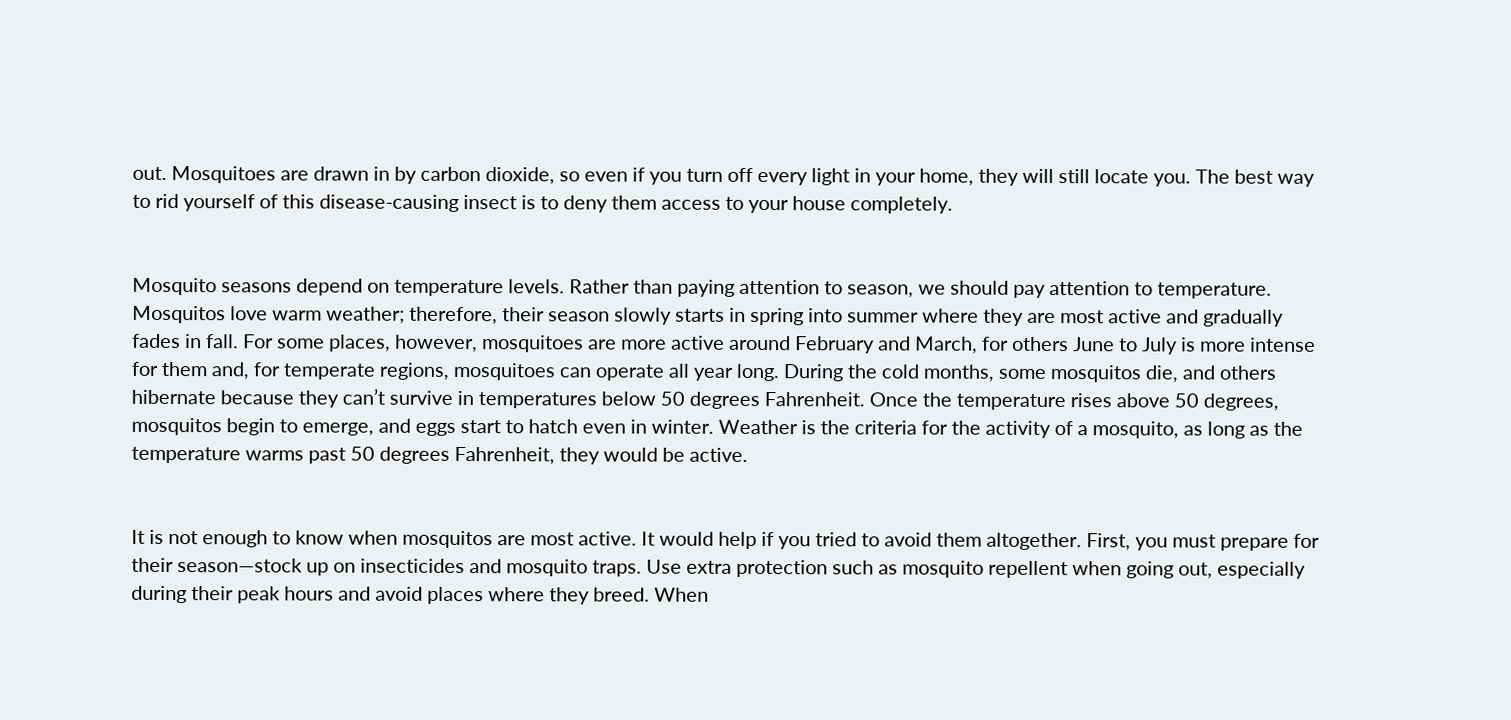out. Mosquitoes are drawn in by carbon dioxide, so even if you turn off every light in your home, they will still locate you. The best way to rid yourself of this disease-causing insect is to deny them access to your house completely.


Mosquito seasons depend on temperature levels. Rather than paying attention to season, we should pay attention to temperature. Mosquitos love warm weather; therefore, their season slowly starts in spring into summer where they are most active and gradually fades in fall. For some places, however, mosquitoes are more active around February and March, for others June to July is more intense for them and, for temperate regions, mosquitoes can operate all year long. During the cold months, some mosquitos die, and others hibernate because they can’t survive in temperatures below 50 degrees Fahrenheit. Once the temperature rises above 50 degrees, mosquitos begin to emerge, and eggs start to hatch even in winter. Weather is the criteria for the activity of a mosquito, as long as the temperature warms past 50 degrees Fahrenheit, they would be active.


It is not enough to know when mosquitos are most active. It would help if you tried to avoid them altogether. First, you must prepare for their season—stock up on insecticides and mosquito traps. Use extra protection such as mosquito repellent when going out, especially during their peak hours and avoid places where they breed. When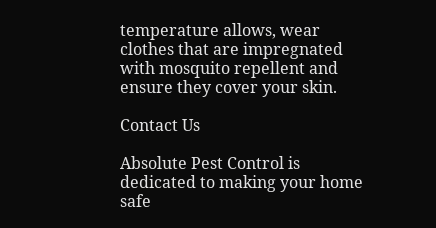temperature allows, wear clothes that are impregnated with mosquito repellent and ensure they cover your skin.

Contact Us

Absolute Pest Control is dedicated to making your home safe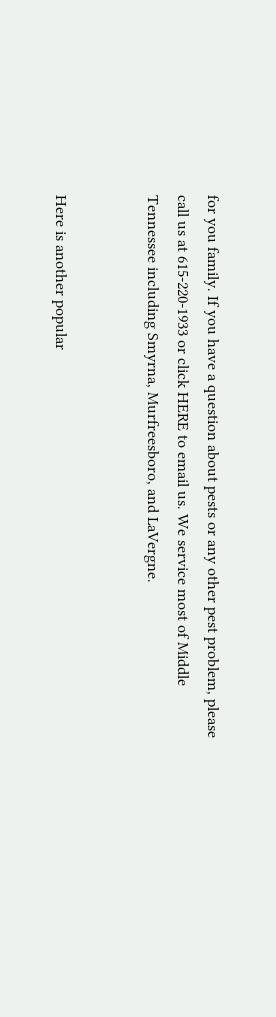for you family. If you have a question about pests or any other pest problem, please call us at 615-220-1933 or click HERE to email us. We service most of Middle Tennessee including Smyrna, Murfreesboro, and LaVergne.


Here is another popular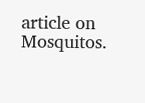article on Mosquitos.